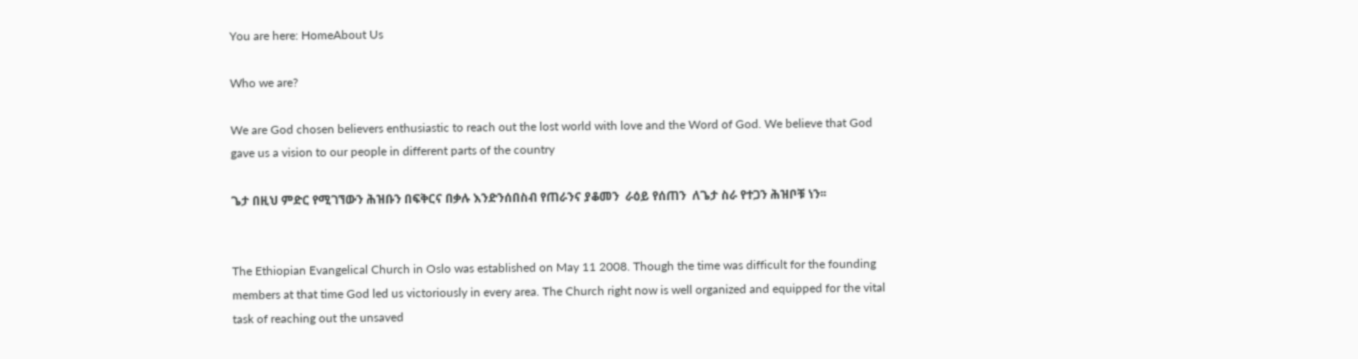You are here: HomeAbout Us

Who we are?

We are God chosen believers enthusiastic to reach out the lost world with love and the Word of God. We believe that God gave us a vision to our people in different parts of the country

ጌታ በዚህ ምድር የሚገኘውን ሕዝቡን በፍቅርና በቃሉ እንድንሰበስብ የጠራንና ያቆመን  ራዕይ የሰጠን  ለጌታ ስራ የተጋን ሕዝቦቹ ነን፡፡


The Ethiopian Evangelical Church in Oslo was established on May 11 2008. Though the time was difficult for the founding members at that time God led us victoriously in every area. The Church right now is well organized and equipped for the vital task of reaching out the unsaved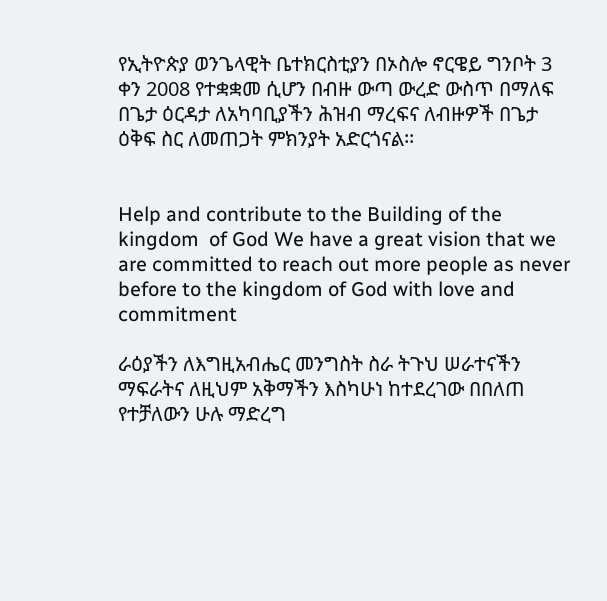የኢትዮጵያ ወንጌላዊት ቤተክርስቲያን በኦስሎ ኖርዌይ ግንቦት 3 ቀን 2008 የተቋቋመ ሲሆን በብዙ ውጣ ውረድ ውስጥ በማለፍ በጌታ ዕርዳታ ለአካባቢያችን ሕዝብ ማረፍና ለብዙዎች በጌታ ዕቅፍ ስር ለመጠጋት ምክንያት አድርጎናል፡፡


Help and contribute to the Building of the kingdom  of God We have a great vision that we are committed to reach out more people as never before to the kingdom of God with love and commitment

ራዕያችን ለእግዚአብሔር መንግስት ስራ ትጉህ ሠራተናችን ማፍራትና ለዚህም አቅማችን እስካሁነ ከተደረገው በበለጠ የተቻለውን ሁሉ ማድረግ